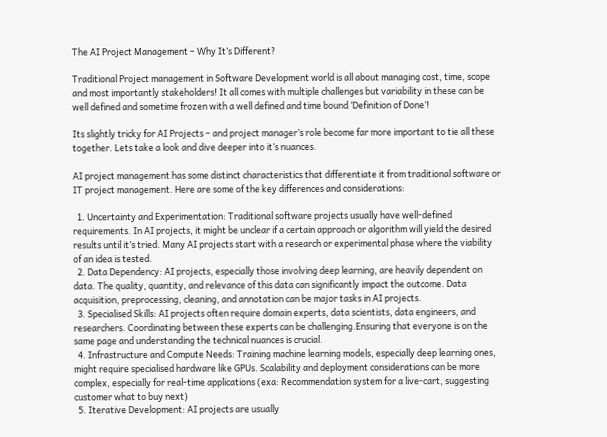The AI Project Management – Why It’s Different?

Traditional Project management in Software Development world is all about managing cost, time, scope and most importantly stakeholders! It all comes with multiple challenges but variability in these can be well defined and sometime frozen with a well defined and time bound ‘Definition of Done’!

Its slightly tricky for AI Projects – and project manager’s role become far more important to tie all these together. Lets take a look and dive deeper into it’s nuances.

AI project management has some distinct characteristics that differentiate it from traditional software or IT project management. Here are some of the key differences and considerations:

  1. Uncertainty and Experimentation: Traditional software projects usually have well-defined requirements. In AI projects, it might be unclear if a certain approach or algorithm will yield the desired results until it’s tried. Many AI projects start with a research or experimental phase where the viability of an idea is tested.
  2. Data Dependency: AI projects, especially those involving deep learning, are heavily dependent on data. The quality, quantity, and relevance of this data can significantly impact the outcome. Data acquisition, preprocessing, cleaning, and annotation can be major tasks in AI projects.
  3. Specialised Skills: AI projects often require domain experts, data scientists, data engineers, and researchers. Coordinating between these experts can be challenging.Ensuring that everyone is on the same page and understanding the technical nuances is crucial.
  4. Infrastructure and Compute Needs: Training machine learning models, especially deep learning ones, might require specialised hardware like GPUs. Scalability and deployment considerations can be more complex, especially for real-time applications (exa: Recommendation system for a live-cart, suggesting customer what to buy next)
  5. Iterative Development: AI projects are usually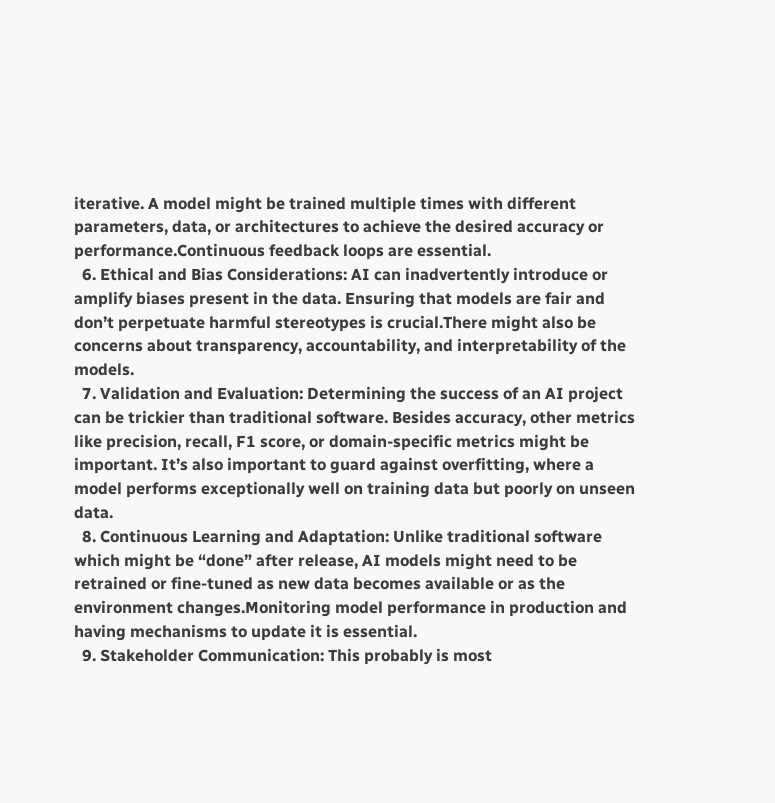iterative. A model might be trained multiple times with different parameters, data, or architectures to achieve the desired accuracy or performance.Continuous feedback loops are essential.
  6. Ethical and Bias Considerations: AI can inadvertently introduce or amplify biases present in the data. Ensuring that models are fair and don’t perpetuate harmful stereotypes is crucial.There might also be concerns about transparency, accountability, and interpretability of the models.
  7. Validation and Evaluation: Determining the success of an AI project can be trickier than traditional software. Besides accuracy, other metrics like precision, recall, F1 score, or domain-specific metrics might be important. It’s also important to guard against overfitting, where a model performs exceptionally well on training data but poorly on unseen data.
  8. Continuous Learning and Adaptation: Unlike traditional software which might be “done” after release, AI models might need to be retrained or fine-tuned as new data becomes available or as the environment changes.Monitoring model performance in production and having mechanisms to update it is essential.
  9. Stakeholder Communication: This probably is most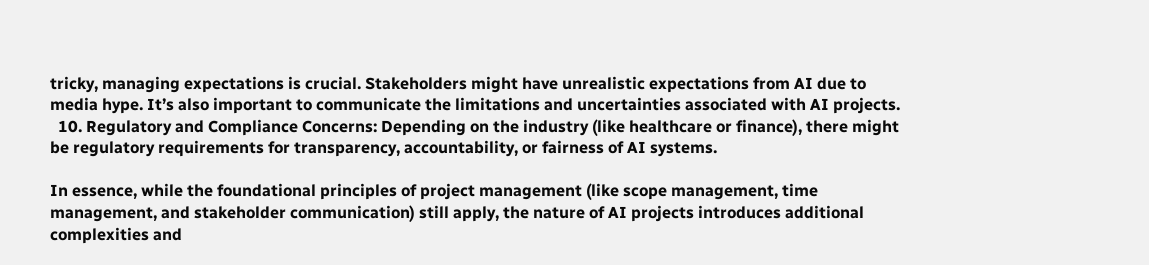tricky, managing expectations is crucial. Stakeholders might have unrealistic expectations from AI due to media hype. It’s also important to communicate the limitations and uncertainties associated with AI projects.
  10. Regulatory and Compliance Concerns: Depending on the industry (like healthcare or finance), there might be regulatory requirements for transparency, accountability, or fairness of AI systems.

In essence, while the foundational principles of project management (like scope management, time management, and stakeholder communication) still apply, the nature of AI projects introduces additional complexities and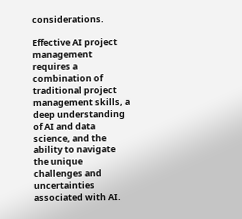considerations.

Effective AI project management requires a combination of traditional project management skills, a deep understanding of AI and data science, and the ability to navigate the unique challenges and uncertainties associated with AI.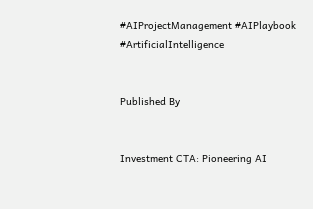#AIProjectManagement #AIPlaybook #ArtificialIntelligence


Published By


Investment CTA: Pioneering AI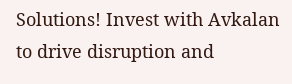Solutions! Invest with Avkalan to drive disruption and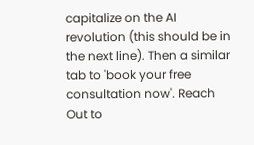capitalize on the AI revolution (this should be in the next line). Then a similar tab to 'book your free consultation now'. Reach Out to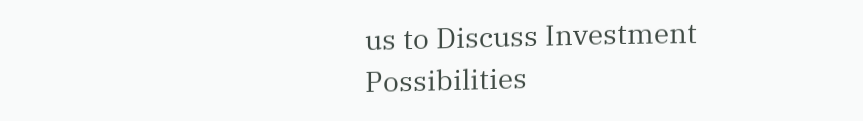us to Discuss Investment Possibilities